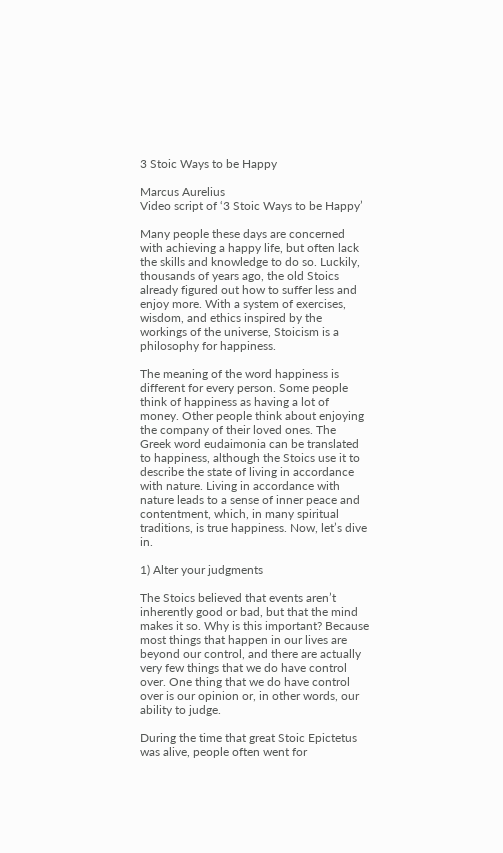3 Stoic Ways to be Happy

Marcus Aurelius
Video script of ‘3 Stoic Ways to be Happy’

Many people these days are concerned with achieving a happy life, but often lack the skills and knowledge to do so. Luckily, thousands of years ago, the old Stoics already figured out how to suffer less and enjoy more. With a system of exercises, wisdom, and ethics inspired by the workings of the universe, Stoicism is a philosophy for happiness.

The meaning of the word happiness is different for every person. Some people think of happiness as having a lot of money. Other people think about enjoying the company of their loved ones. The Greek word eudaimonia can be translated to happiness, although the Stoics use it to describe the state of living in accordance with nature. Living in accordance with nature leads to a sense of inner peace and contentment, which, in many spiritual traditions, is true happiness. Now, let’s dive in.

1) Alter your judgments

The Stoics believed that events aren’t inherently good or bad, but that the mind makes it so. Why is this important? Because most things that happen in our lives are beyond our control, and there are actually very few things that we do have control over. One thing that we do have control over is our opinion or, in other words, our ability to judge.

During the time that great Stoic Epictetus was alive, people often went for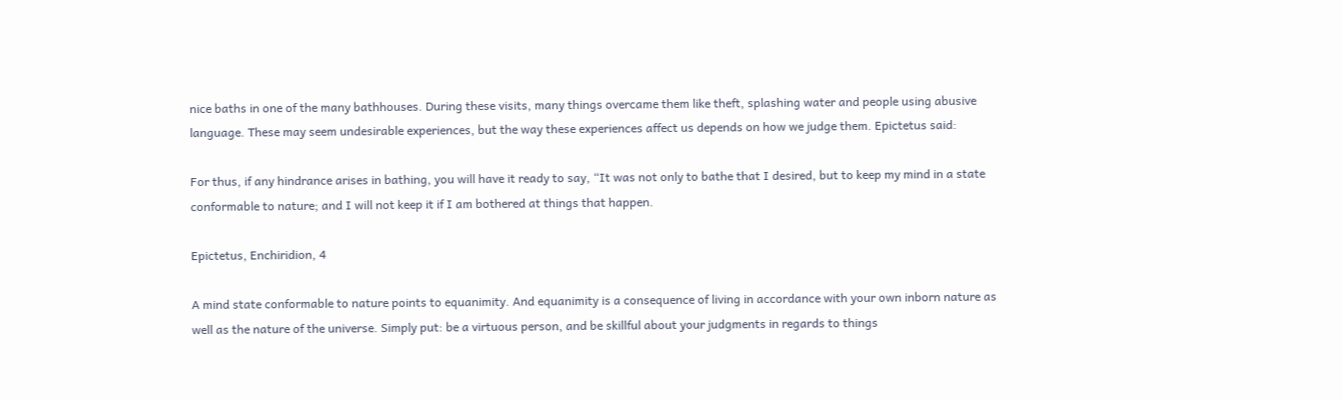nice baths in one of the many bathhouses. During these visits, many things overcame them like theft, splashing water and people using abusive language. These may seem undesirable experiences, but the way these experiences affect us depends on how we judge them. Epictetus said:

For thus, if any hindrance arises in bathing, you will have it ready to say, “It was not only to bathe that I desired, but to keep my mind in a state conformable to nature; and I will not keep it if I am bothered at things that happen.

Epictetus, Enchiridion, 4

A mind state conformable to nature points to equanimity. And equanimity is a consequence of living in accordance with your own inborn nature as well as the nature of the universe. Simply put: be a virtuous person, and be skillful about your judgments in regards to things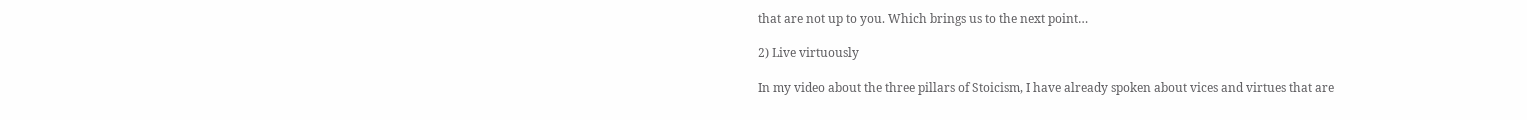that are not up to you. Which brings us to the next point…

2) Live virtuously

In my video about the three pillars of Stoicism, I have already spoken about vices and virtues that are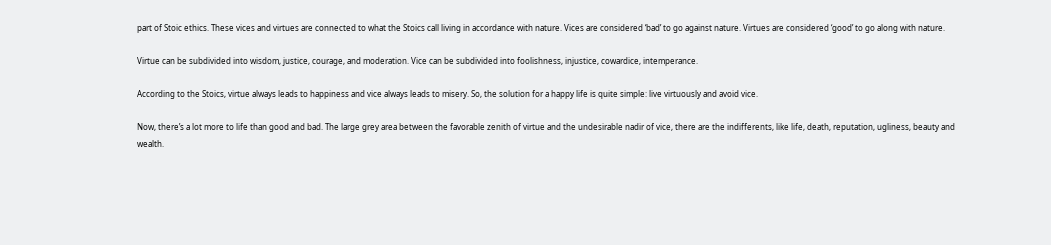part of Stoic ethics. These vices and virtues are connected to what the Stoics call living in accordance with nature. Vices are considered ‘bad’ to go against nature. Virtues are considered ‘good’ to go along with nature.

Virtue can be subdivided into wisdom, justice, courage, and moderation. Vice can be subdivided into foolishness, injustice, cowardice, intemperance.

According to the Stoics, virtue always leads to happiness and vice always leads to misery. So, the solution for a happy life is quite simple: live virtuously and avoid vice.

Now, there’s a lot more to life than good and bad. The large grey area between the favorable zenith of virtue and the undesirable nadir of vice, there are the indifferents, like life, death, reputation, ugliness, beauty and wealth.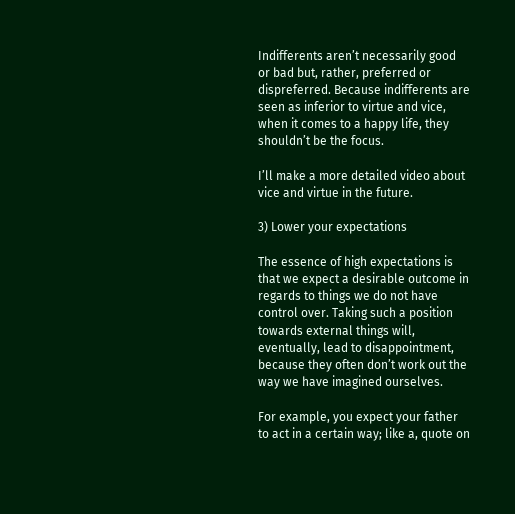Indifferents aren’t necessarily good or bad but, rather, preferred or dispreferred. Because indifferents are seen as inferior to virtue and vice, when it comes to a happy life, they shouldn’t be the focus.

I’ll make a more detailed video about vice and virtue in the future.

3) Lower your expectations

The essence of high expectations is that we expect a desirable outcome in regards to things we do not have control over. Taking such a position towards external things will, eventually, lead to disappointment, because they often don’t work out the way we have imagined ourselves.

For example, you expect your father to act in a certain way; like a, quote on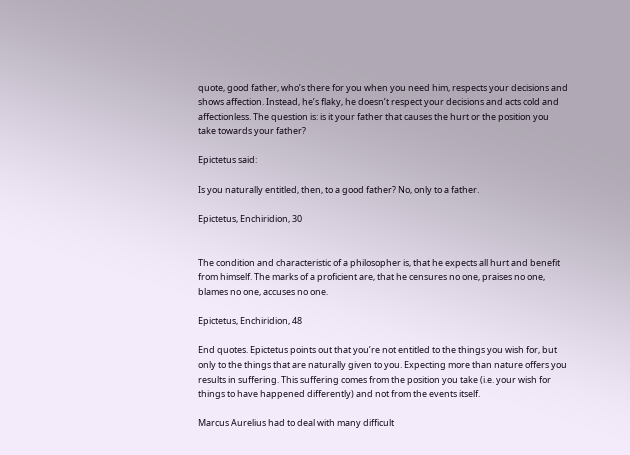quote, good father, who’s there for you when you need him, respects your decisions and shows affection. Instead, he’s flaky, he doesn’t respect your decisions and acts cold and affectionless. The question is: is it your father that causes the hurt or the position you take towards your father?

Epictetus said:

Is you naturally entitled, then, to a good father? No, only to a father.

Epictetus, Enchiridion, 30


The condition and characteristic of a philosopher is, that he expects all hurt and benefit from himself. The marks of a proficient are, that he censures no one, praises no one, blames no one, accuses no one.

Epictetus, Enchiridion, 48

End quotes. Epictetus points out that you’re not entitled to the things you wish for, but only to the things that are naturally given to you. Expecting more than nature offers you results in suffering. This suffering comes from the position you take (i.e. your wish for things to have happened differently) and not from the events itself.

Marcus Aurelius had to deal with many difficult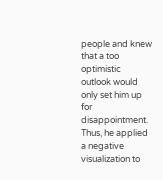people and knew that a too optimistic outlook would only set him up for disappointment. Thus, he applied a negative visualization to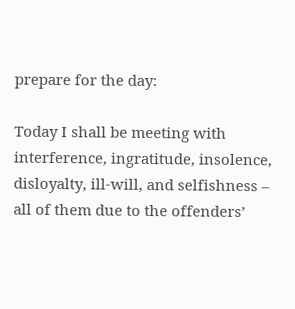prepare for the day:

Today I shall be meeting with interference, ingratitude, insolence, disloyalty, ill-will, and selfishness – all of them due to the offenders’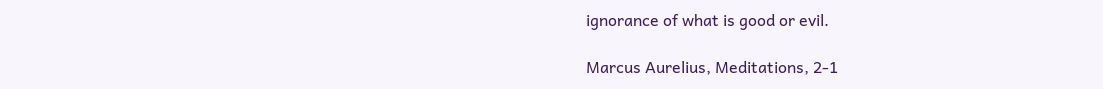ignorance of what is good or evil.

Marcus Aurelius, Meditations, 2-1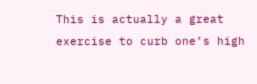This is actually a great exercise to curb one’s high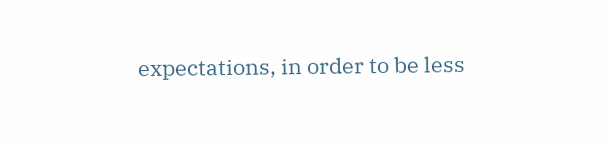expectations, in order to be less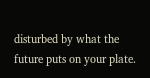disturbed by what the future puts on your plate.